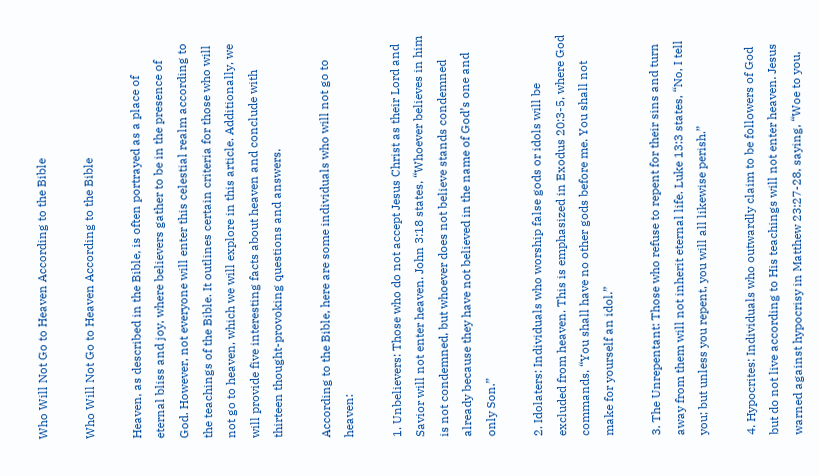Who Will Not Go to Heaven According to the Bible

Who Will Not Go to Heaven According to the Bible

Heaven, as described in the Bible, is often portrayed as a place of eternal bliss and joy, where believers gather to be in the presence of God. However, not everyone will enter this celestial realm according to the teachings of the Bible. It outlines certain criteria for those who will not go to heaven, which we will explore in this article. Additionally, we will provide five interesting facts about heaven and conclude with thirteen thought-provoking questions and answers.

According to the Bible, here are some individuals who will not go to heaven:

1. Unbelievers: Those who do not accept Jesus Christ as their Lord and Savior will not enter heaven. John 3:18 states, “Whoever believes in him is not condemned, but whoever does not believe stands condemned already because they have not believed in the name of God’s one and only Son.”

2. Idolaters: Individuals who worship false gods or idols will be excluded from heaven. This is emphasized in Exodus 20:3-5, where God commands, “You shall have no other gods before me. You shall not make for yourself an idol.”

3. The Unrepentant: Those who refuse to repent for their sins and turn away from them will not inherit eternal life. Luke 13:3 states, “No, I tell you; but unless you repent, you will all likewise perish.”

4. Hypocrites: Individuals who outwardly claim to be followers of God but do not live according to His teachings will not enter heaven. Jesus warned against hypocrisy in Matthew 23:27-28, saying, “Woe to you,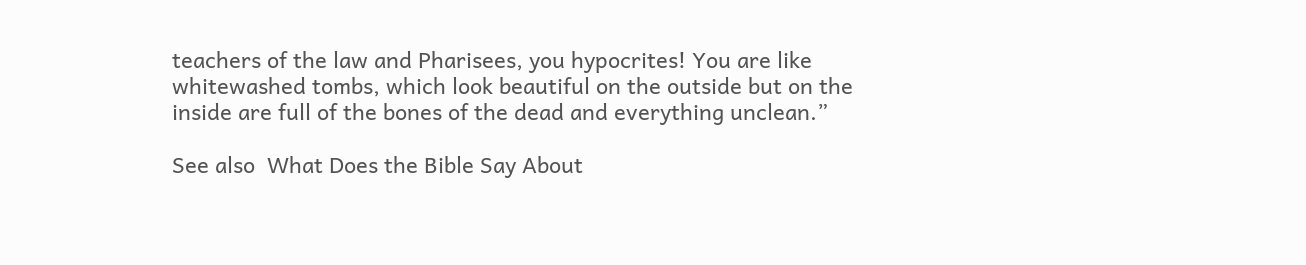teachers of the law and Pharisees, you hypocrites! You are like whitewashed tombs, which look beautiful on the outside but on the inside are full of the bones of the dead and everything unclean.”

See also  What Does the Bible Say About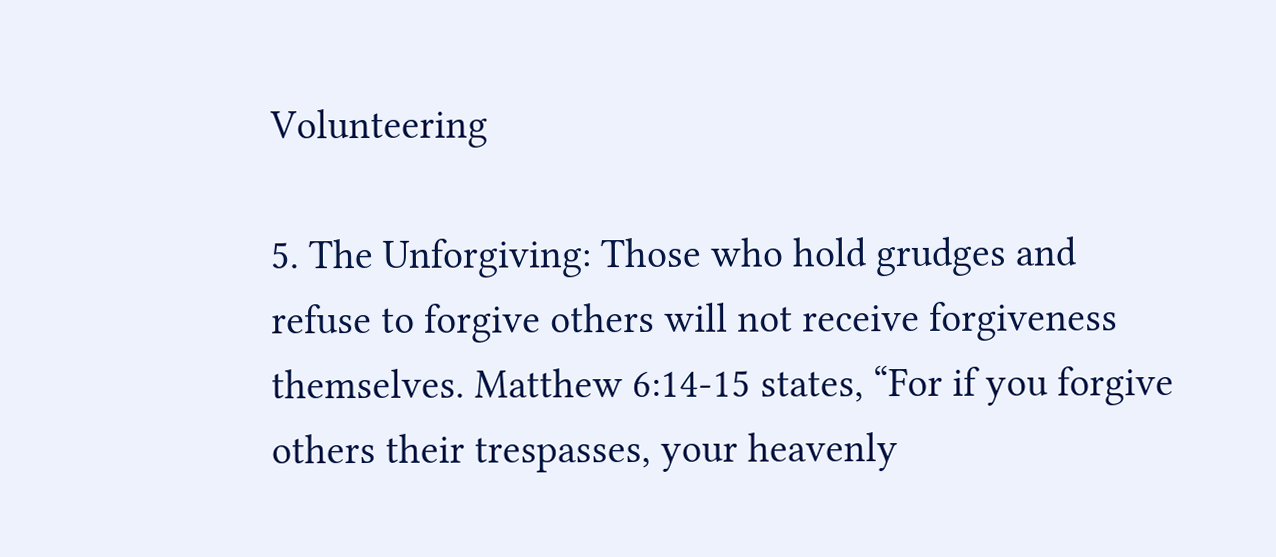Volunteering

5. The Unforgiving: Those who hold grudges and refuse to forgive others will not receive forgiveness themselves. Matthew 6:14-15 states, “For if you forgive others their trespasses, your heavenly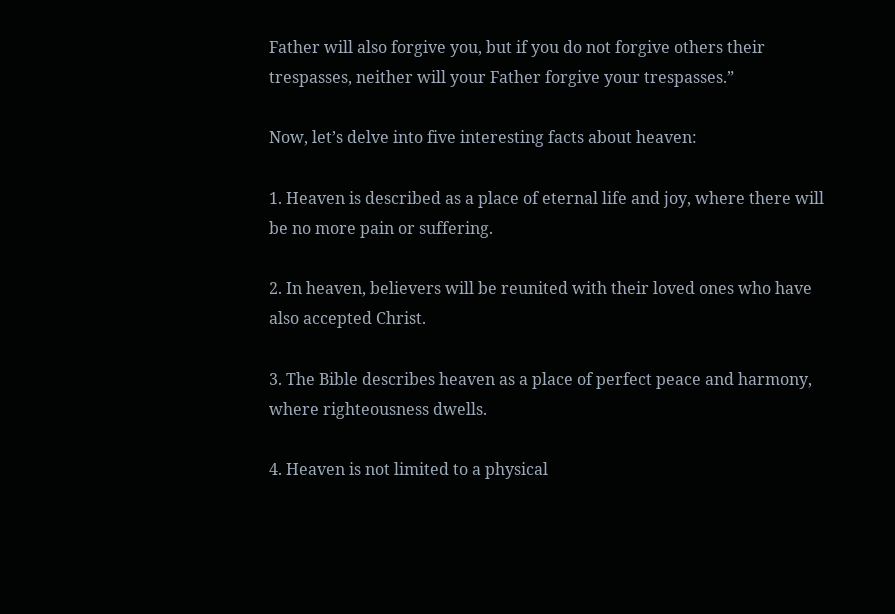Father will also forgive you, but if you do not forgive others their trespasses, neither will your Father forgive your trespasses.”

Now, let’s delve into five interesting facts about heaven:

1. Heaven is described as a place of eternal life and joy, where there will be no more pain or suffering.

2. In heaven, believers will be reunited with their loved ones who have also accepted Christ.

3. The Bible describes heaven as a place of perfect peace and harmony, where righteousness dwells.

4. Heaven is not limited to a physical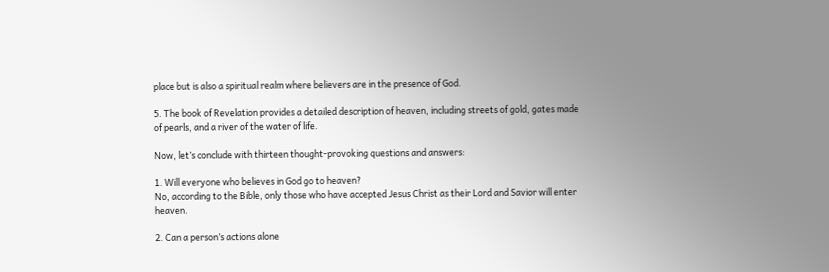place but is also a spiritual realm where believers are in the presence of God.

5. The book of Revelation provides a detailed description of heaven, including streets of gold, gates made of pearls, and a river of the water of life.

Now, let’s conclude with thirteen thought-provoking questions and answers:

1. Will everyone who believes in God go to heaven?
No, according to the Bible, only those who have accepted Jesus Christ as their Lord and Savior will enter heaven.

2. Can a person’s actions alone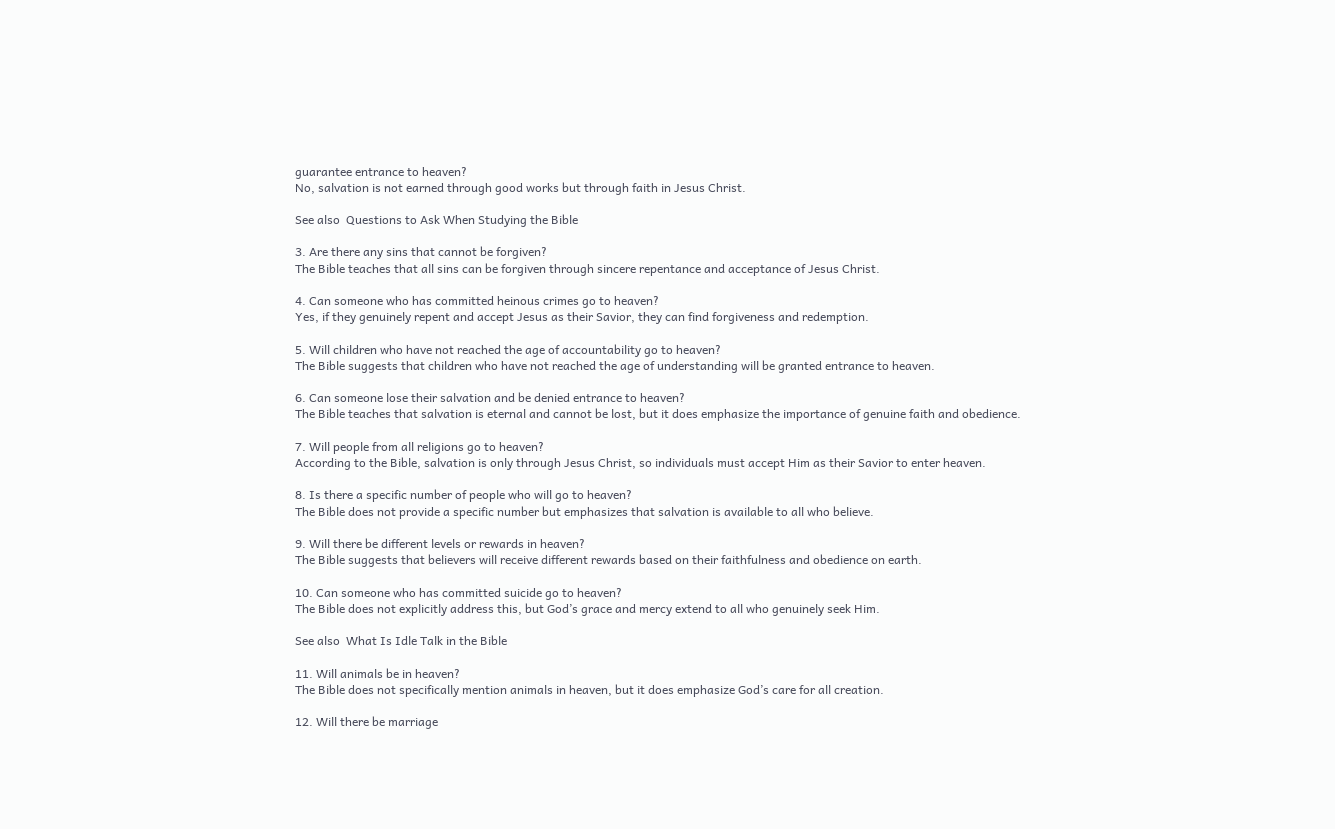guarantee entrance to heaven?
No, salvation is not earned through good works but through faith in Jesus Christ.

See also  Questions to Ask When Studying the Bible

3. Are there any sins that cannot be forgiven?
The Bible teaches that all sins can be forgiven through sincere repentance and acceptance of Jesus Christ.

4. Can someone who has committed heinous crimes go to heaven?
Yes, if they genuinely repent and accept Jesus as their Savior, they can find forgiveness and redemption.

5. Will children who have not reached the age of accountability go to heaven?
The Bible suggests that children who have not reached the age of understanding will be granted entrance to heaven.

6. Can someone lose their salvation and be denied entrance to heaven?
The Bible teaches that salvation is eternal and cannot be lost, but it does emphasize the importance of genuine faith and obedience.

7. Will people from all religions go to heaven?
According to the Bible, salvation is only through Jesus Christ, so individuals must accept Him as their Savior to enter heaven.

8. Is there a specific number of people who will go to heaven?
The Bible does not provide a specific number but emphasizes that salvation is available to all who believe.

9. Will there be different levels or rewards in heaven?
The Bible suggests that believers will receive different rewards based on their faithfulness and obedience on earth.

10. Can someone who has committed suicide go to heaven?
The Bible does not explicitly address this, but God’s grace and mercy extend to all who genuinely seek Him.

See also  What Is Idle Talk in the Bible

11. Will animals be in heaven?
The Bible does not specifically mention animals in heaven, but it does emphasize God’s care for all creation.

12. Will there be marriage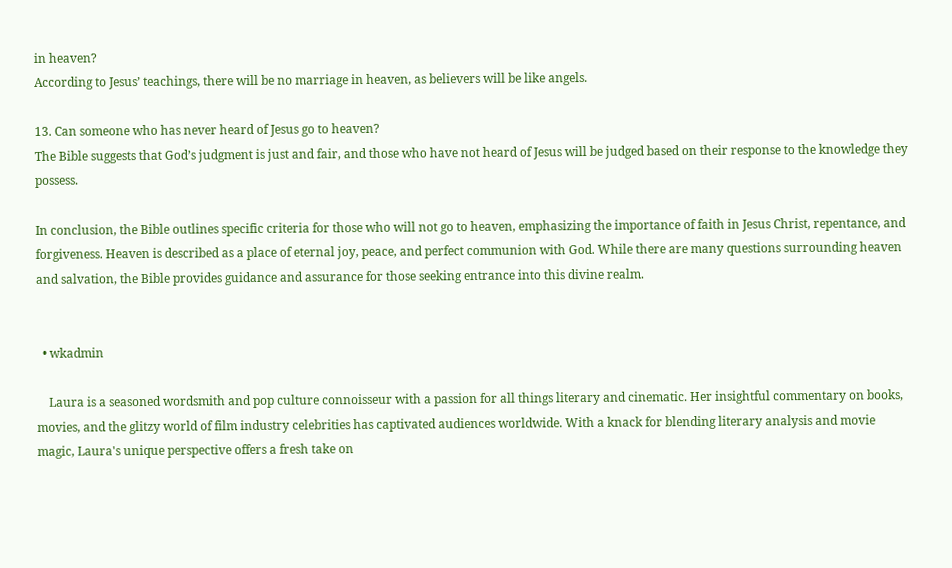in heaven?
According to Jesus’ teachings, there will be no marriage in heaven, as believers will be like angels.

13. Can someone who has never heard of Jesus go to heaven?
The Bible suggests that God’s judgment is just and fair, and those who have not heard of Jesus will be judged based on their response to the knowledge they possess.

In conclusion, the Bible outlines specific criteria for those who will not go to heaven, emphasizing the importance of faith in Jesus Christ, repentance, and forgiveness. Heaven is described as a place of eternal joy, peace, and perfect communion with God. While there are many questions surrounding heaven and salvation, the Bible provides guidance and assurance for those seeking entrance into this divine realm.


  • wkadmin

    Laura is a seasoned wordsmith and pop culture connoisseur with a passion for all things literary and cinematic. Her insightful commentary on books, movies, and the glitzy world of film industry celebrities has captivated audiences worldwide. With a knack for blending literary analysis and movie magic, Laura's unique perspective offers a fresh take on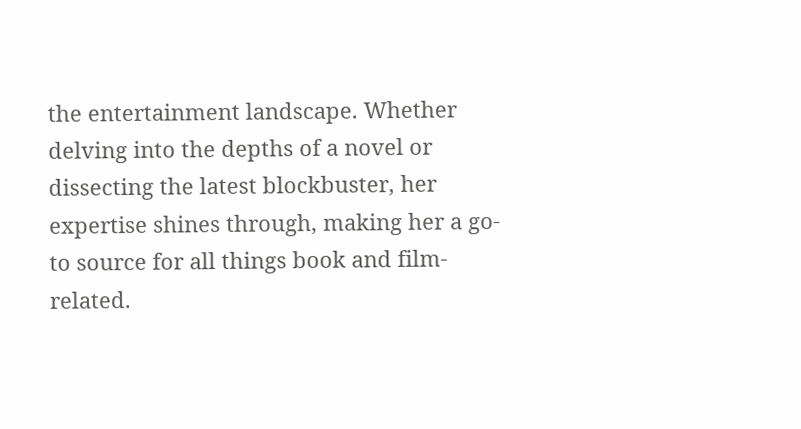the entertainment landscape. Whether delving into the depths of a novel or dissecting the latest blockbuster, her expertise shines through, making her a go-to source for all things book and film-related.